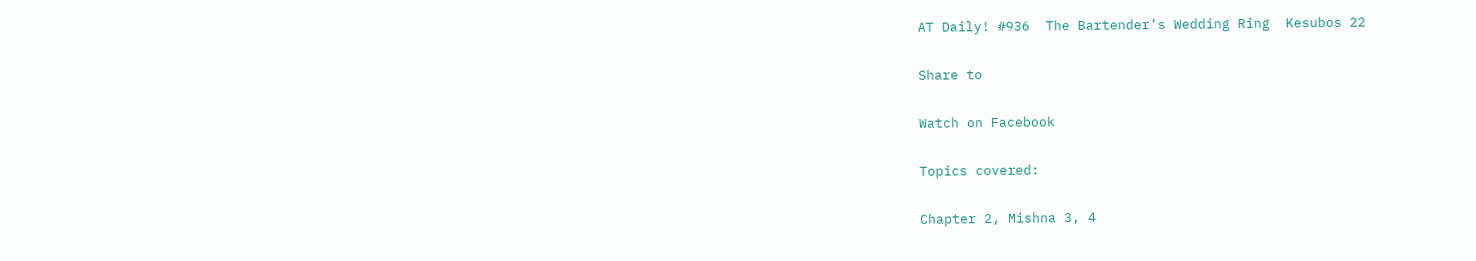AT Daily! #936  The Bartender’s Wedding Ring  Kesubos 22

Share to

Watch on Facebook

Topics covered:

Chapter 2, Mishna 3, 4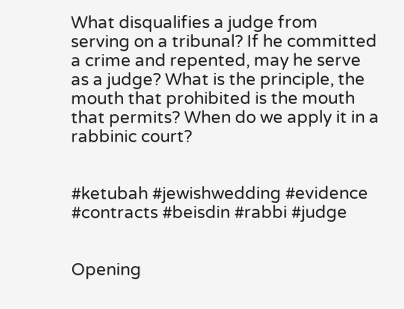What disqualifies a judge from serving on a tribunal? If he committed a crime and repented, may he serve as a judge? What is the principle, the mouth that prohibited is the mouth that permits? When do we apply it in a rabbinic court?


#ketubah #jewishwedding #evidence #contracts #beisdin #rabbi #judge


Opening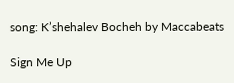song: K’shehalev Bocheh by Maccabeats

Sign Me Up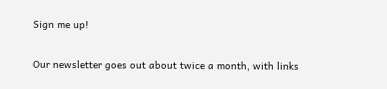Sign me up!

Our newsletter goes out about twice a month, with links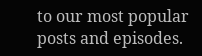to our most popular posts and episodes.